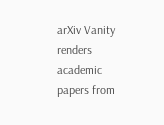arXiv Vanity renders academic papers from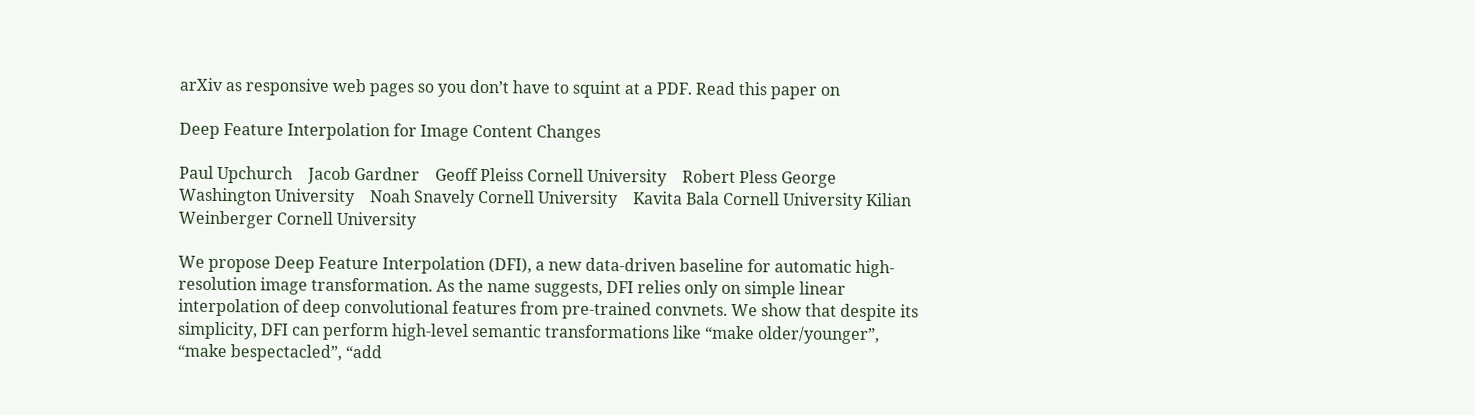arXiv as responsive web pages so you don’t have to squint at a PDF. Read this paper on

Deep Feature Interpolation for Image Content Changes

Paul Upchurch    Jacob Gardner    Geoff Pleiss Cornell University    Robert Pless George Washington University    Noah Snavely Cornell University    Kavita Bala Cornell University Kilian Weinberger Cornell University

We propose Deep Feature Interpolation (DFI), a new data-driven baseline for automatic high-resolution image transformation. As the name suggests, DFI relies only on simple linear interpolation of deep convolutional features from pre-trained convnets. We show that despite its simplicity, DFI can perform high-level semantic transformations like “make older/younger”, “make bespectacled”, “add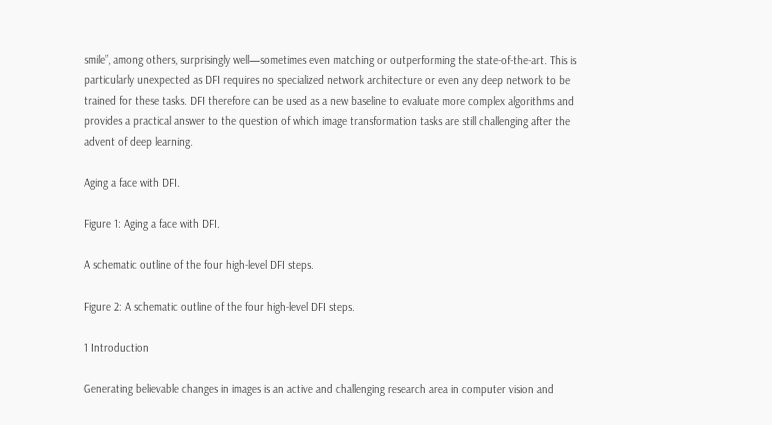smile”, among others, surprisingly well—sometimes even matching or outperforming the state-of-the-art. This is particularly unexpected as DFI requires no specialized network architecture or even any deep network to be trained for these tasks. DFI therefore can be used as a new baseline to evaluate more complex algorithms and provides a practical answer to the question of which image transformation tasks are still challenging after the advent of deep learning.

Aging a face with DFI.

Figure 1: Aging a face with DFI.

A schematic outline of the four high-level DFI steps.

Figure 2: A schematic outline of the four high-level DFI steps.

1 Introduction

Generating believable changes in images is an active and challenging research area in computer vision and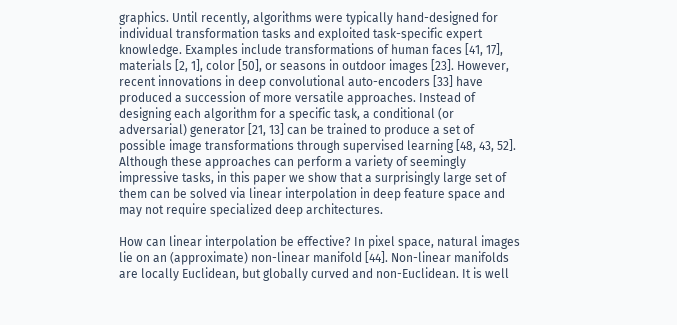graphics. Until recently, algorithms were typically hand-designed for individual transformation tasks and exploited task-specific expert knowledge. Examples include transformations of human faces [41, 17], materials [2, 1], color [50], or seasons in outdoor images [23]. However, recent innovations in deep convolutional auto-encoders [33] have produced a succession of more versatile approaches. Instead of designing each algorithm for a specific task, a conditional (or adversarial) generator [21, 13] can be trained to produce a set of possible image transformations through supervised learning [48, 43, 52]. Although these approaches can perform a variety of seemingly impressive tasks, in this paper we show that a surprisingly large set of them can be solved via linear interpolation in deep feature space and may not require specialized deep architectures.

How can linear interpolation be effective? In pixel space, natural images lie on an (approximate) non-linear manifold [44]. Non-linear manifolds are locally Euclidean, but globally curved and non-Euclidean. It is well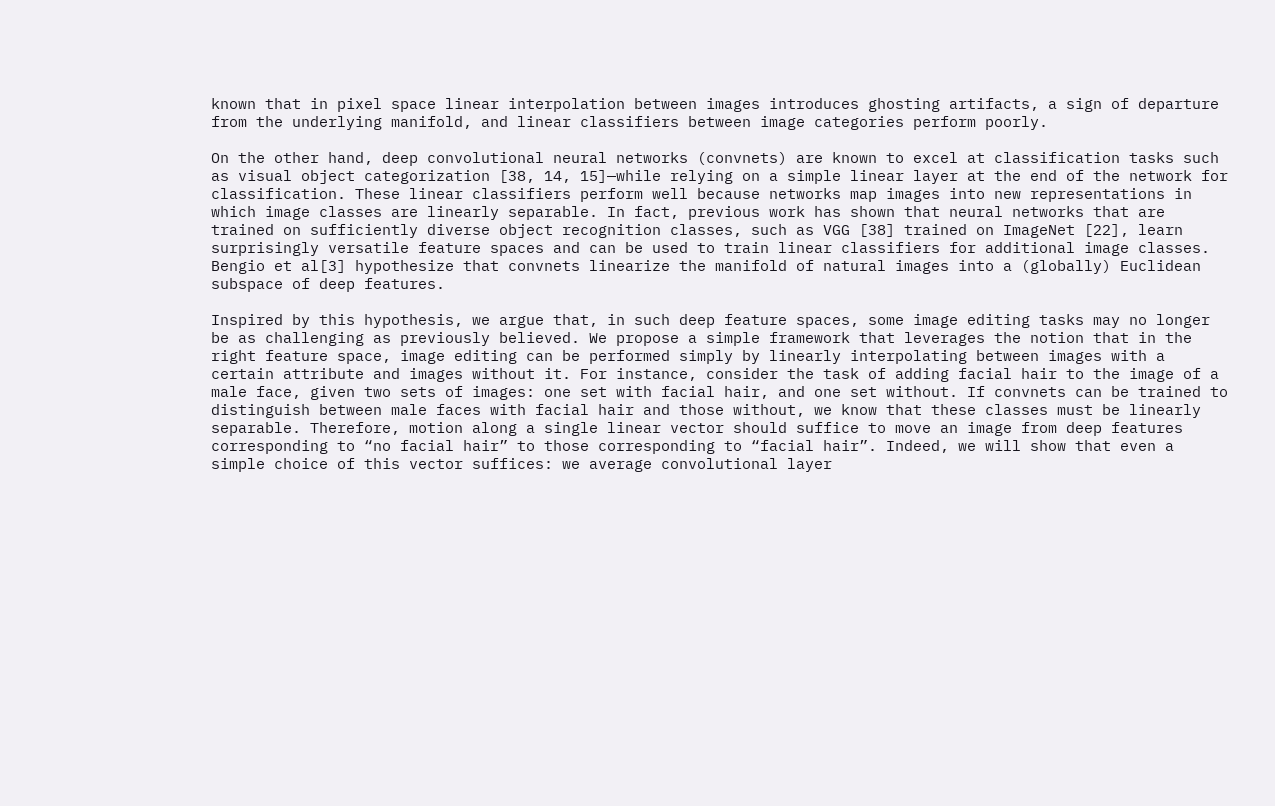known that in pixel space linear interpolation between images introduces ghosting artifacts, a sign of departure from the underlying manifold, and linear classifiers between image categories perform poorly.

On the other hand, deep convolutional neural networks (convnets) are known to excel at classification tasks such as visual object categorization [38, 14, 15]—while relying on a simple linear layer at the end of the network for classification. These linear classifiers perform well because networks map images into new representations in which image classes are linearly separable. In fact, previous work has shown that neural networks that are trained on sufficiently diverse object recognition classes, such as VGG [38] trained on ImageNet [22], learn surprisingly versatile feature spaces and can be used to train linear classifiers for additional image classes. Bengio et al[3] hypothesize that convnets linearize the manifold of natural images into a (globally) Euclidean subspace of deep features.

Inspired by this hypothesis, we argue that, in such deep feature spaces, some image editing tasks may no longer be as challenging as previously believed. We propose a simple framework that leverages the notion that in the right feature space, image editing can be performed simply by linearly interpolating between images with a certain attribute and images without it. For instance, consider the task of adding facial hair to the image of a male face, given two sets of images: one set with facial hair, and one set without. If convnets can be trained to distinguish between male faces with facial hair and those without, we know that these classes must be linearly separable. Therefore, motion along a single linear vector should suffice to move an image from deep features corresponding to “no facial hair” to those corresponding to “facial hair”. Indeed, we will show that even a simple choice of this vector suffices: we average convolutional layer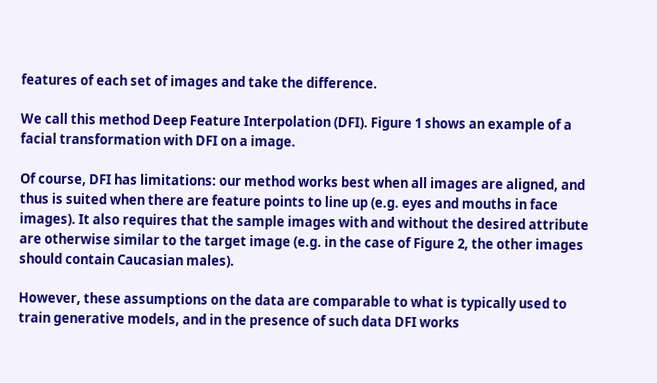features of each set of images and take the difference.

We call this method Deep Feature Interpolation (DFI). Figure 1 shows an example of a facial transformation with DFI on a image.

Of course, DFI has limitations: our method works best when all images are aligned, and thus is suited when there are feature points to line up (e.g. eyes and mouths in face images). It also requires that the sample images with and without the desired attribute are otherwise similar to the target image (e.g. in the case of Figure 2, the other images should contain Caucasian males).

However, these assumptions on the data are comparable to what is typically used to train generative models, and in the presence of such data DFI works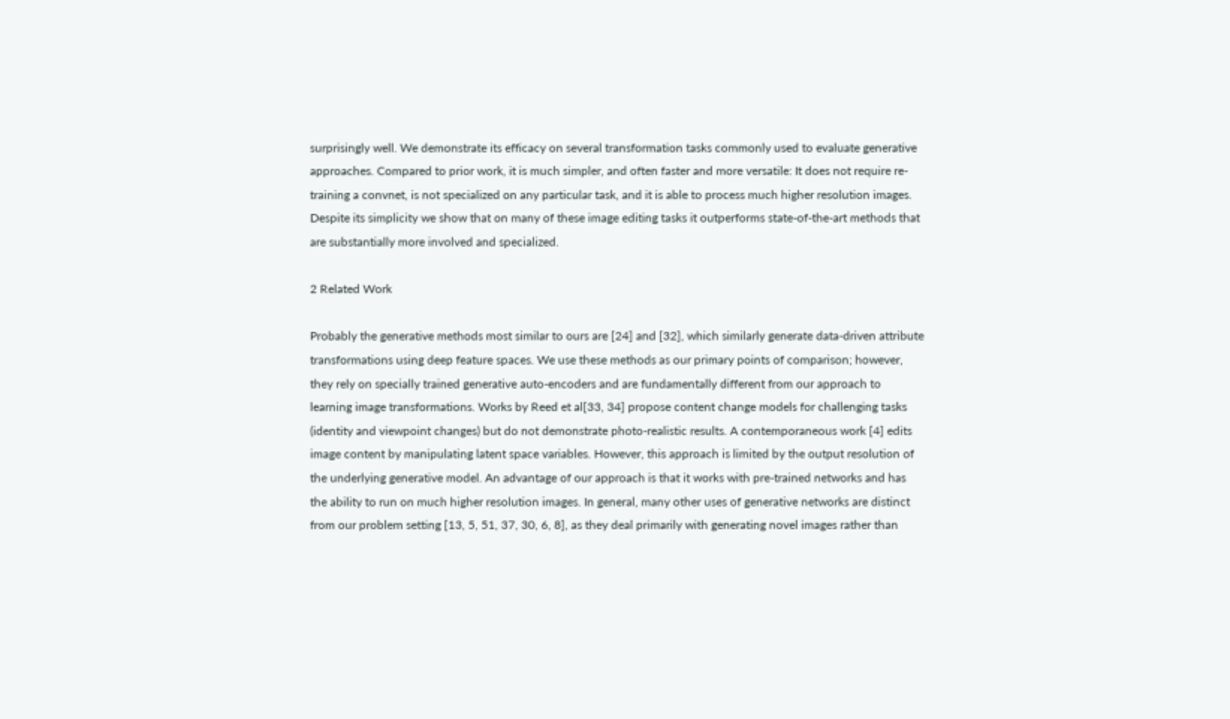surprisingly well. We demonstrate its efficacy on several transformation tasks commonly used to evaluate generative approaches. Compared to prior work, it is much simpler, and often faster and more versatile: It does not require re-training a convnet, is not specialized on any particular task, and it is able to process much higher resolution images. Despite its simplicity we show that on many of these image editing tasks it outperforms state-of-the-art methods that are substantially more involved and specialized.

2 Related Work

Probably the generative methods most similar to ours are [24] and [32], which similarly generate data-driven attribute transformations using deep feature spaces. We use these methods as our primary points of comparison; however, they rely on specially trained generative auto-encoders and are fundamentally different from our approach to learning image transformations. Works by Reed et al[33, 34] propose content change models for challenging tasks (identity and viewpoint changes) but do not demonstrate photo-realistic results. A contemporaneous work [4] edits image content by manipulating latent space variables. However, this approach is limited by the output resolution of the underlying generative model. An advantage of our approach is that it works with pre-trained networks and has the ability to run on much higher resolution images. In general, many other uses of generative networks are distinct from our problem setting [13, 5, 51, 37, 30, 6, 8], as they deal primarily with generating novel images rather than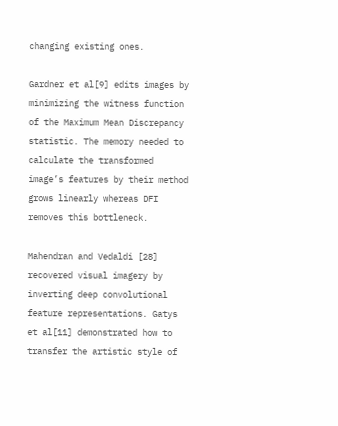changing existing ones.

Gardner et al[9] edits images by minimizing the witness function of the Maximum Mean Discrepancy statistic. The memory needed to calculate the transformed image’s features by their method grows linearly whereas DFI removes this bottleneck.

Mahendran and Vedaldi [28] recovered visual imagery by inverting deep convolutional feature representations. Gatys et al[11] demonstrated how to transfer the artistic style of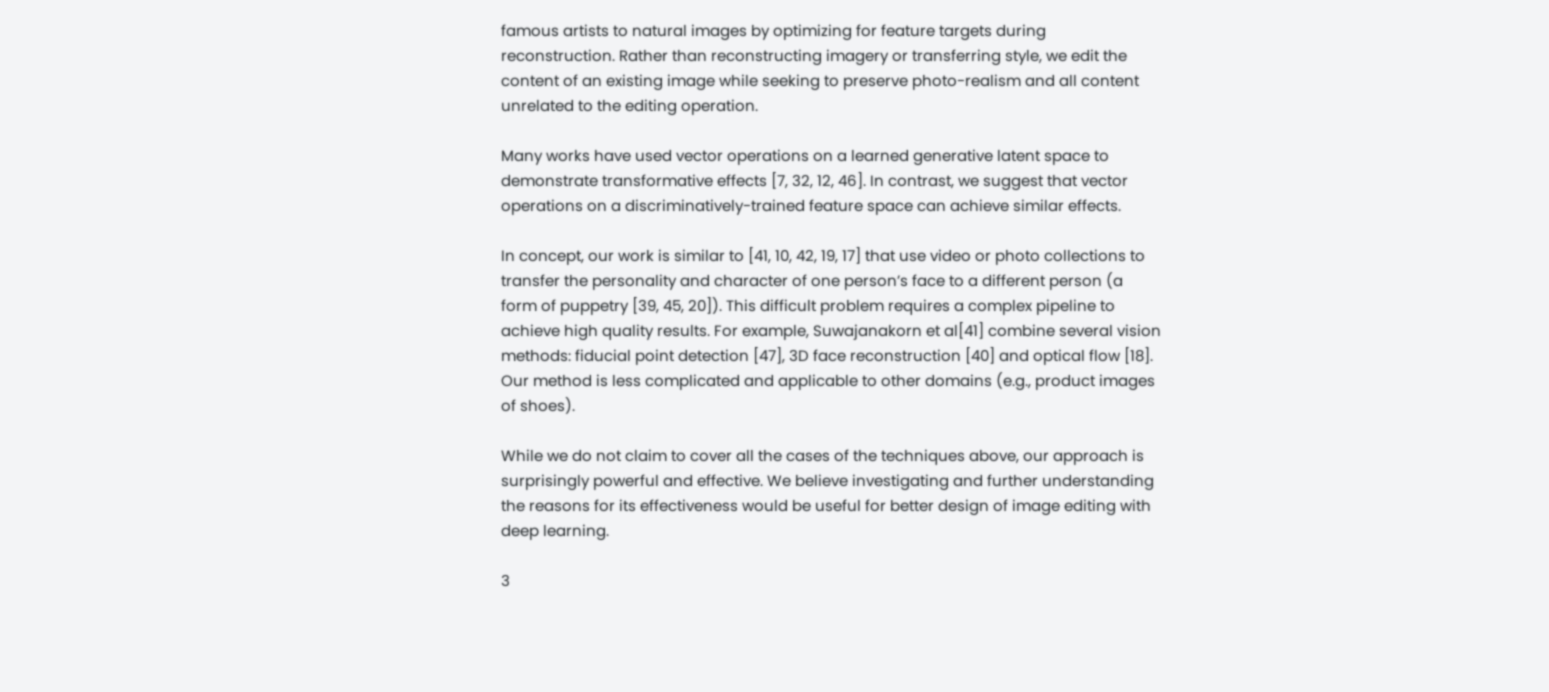famous artists to natural images by optimizing for feature targets during reconstruction. Rather than reconstructing imagery or transferring style, we edit the content of an existing image while seeking to preserve photo-realism and all content unrelated to the editing operation.

Many works have used vector operations on a learned generative latent space to demonstrate transformative effects [7, 32, 12, 46]. In contrast, we suggest that vector operations on a discriminatively-trained feature space can achieve similar effects.

In concept, our work is similar to [41, 10, 42, 19, 17] that use video or photo collections to transfer the personality and character of one person’s face to a different person (a form of puppetry [39, 45, 20]). This difficult problem requires a complex pipeline to achieve high quality results. For example, Suwajanakorn et al[41] combine several vision methods: fiducial point detection [47], 3D face reconstruction [40] and optical flow [18]. Our method is less complicated and applicable to other domains (e.g., product images of shoes).

While we do not claim to cover all the cases of the techniques above, our approach is surprisingly powerful and effective. We believe investigating and further understanding the reasons for its effectiveness would be useful for better design of image editing with deep learning.

3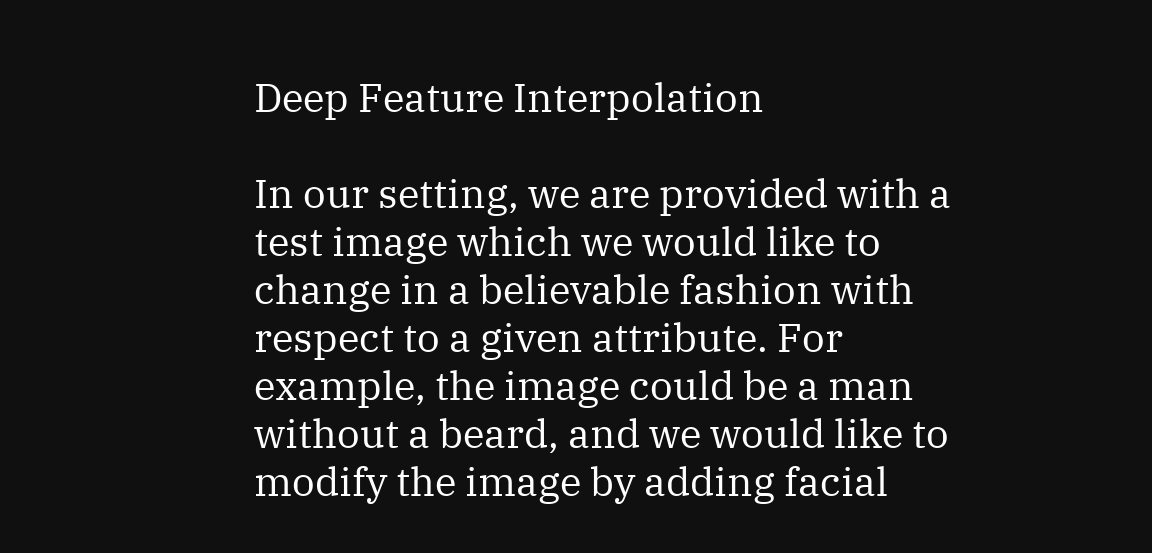Deep Feature Interpolation

In our setting, we are provided with a test image which we would like to change in a believable fashion with respect to a given attribute. For example, the image could be a man without a beard, and we would like to modify the image by adding facial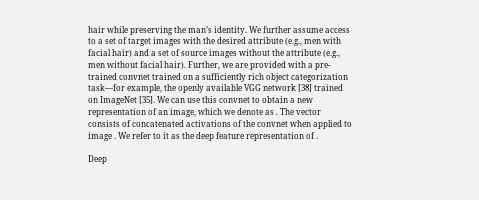hair while preserving the man’s identity. We further assume access to a set of target images with the desired attribute (e.g., men with facial hair) and a set of source images without the attribute (e.g., men without facial hair). Further, we are provided with a pre-trained convnet trained on a sufficiently rich object categorization task—for example, the openly available VGG network [38] trained on ImageNet [35]. We can use this convnet to obtain a new representation of an image, which we denote as . The vector consists of concatenated activations of the convnet when applied to image . We refer to it as the deep feature representation of .

Deep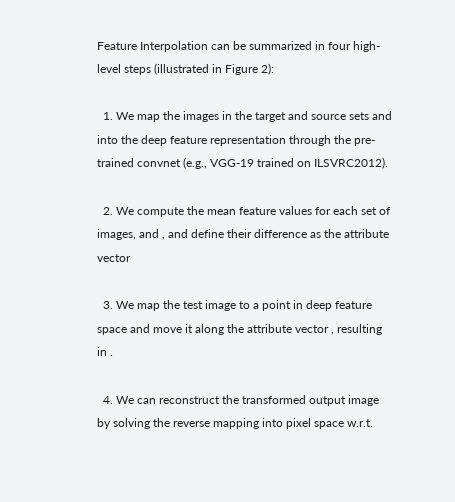Feature Interpolation can be summarized in four high-level steps (illustrated in Figure 2):

  1. We map the images in the target and source sets and into the deep feature representation through the pre-trained convnet (e.g., VGG-19 trained on ILSVRC2012).

  2. We compute the mean feature values for each set of images, and , and define their difference as the attribute vector

  3. We map the test image to a point in deep feature space and move it along the attribute vector , resulting in .

  4. We can reconstruct the transformed output image by solving the reverse mapping into pixel space w.r.t.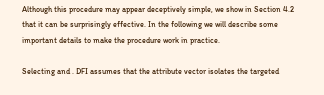Although this procedure may appear deceptively simple, we show in Section 4.2 that it can be surprisingly effective. In the following we will describe some important details to make the procedure work in practice.

Selecting and . DFI assumes that the attribute vector isolates the targeted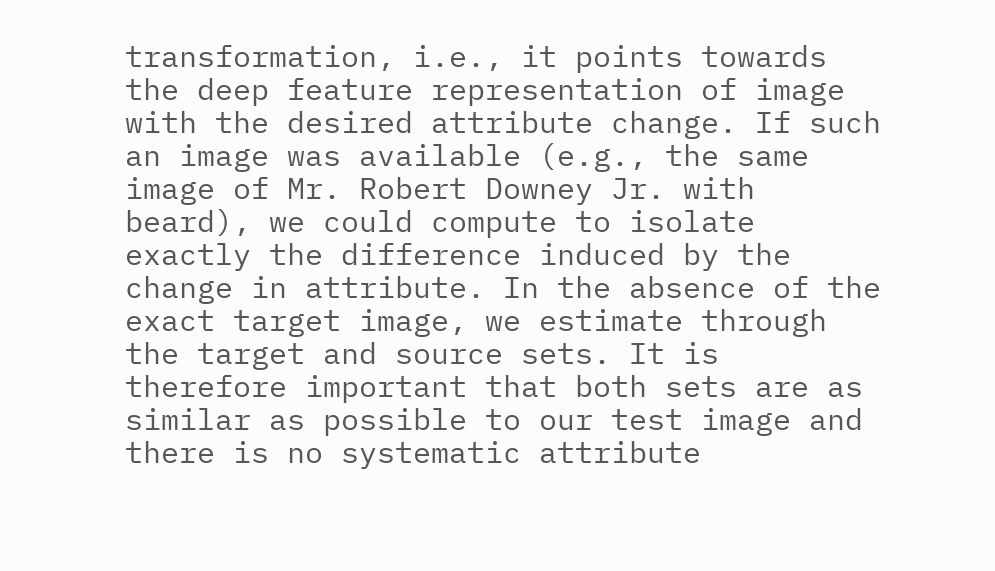transformation, i.e., it points towards the deep feature representation of image with the desired attribute change. If such an image was available (e.g., the same image of Mr. Robert Downey Jr. with beard), we could compute to isolate exactly the difference induced by the change in attribute. In the absence of the exact target image, we estimate through the target and source sets. It is therefore important that both sets are as similar as possible to our test image and there is no systematic attribute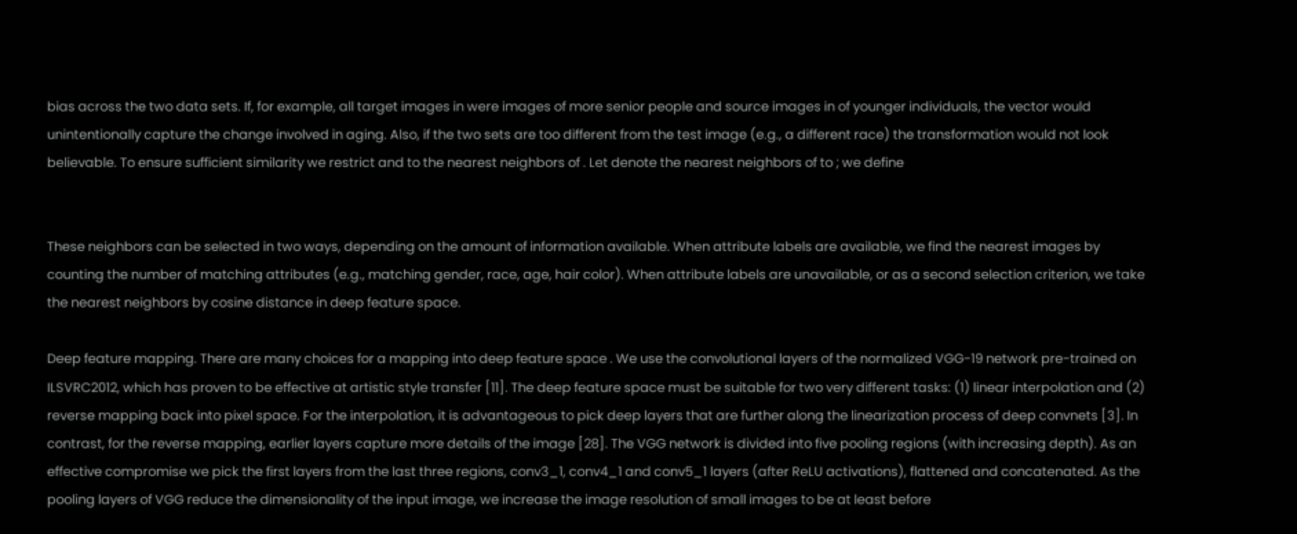bias across the two data sets. If, for example, all target images in were images of more senior people and source images in of younger individuals, the vector would unintentionally capture the change involved in aging. Also, if the two sets are too different from the test image (e.g., a different race) the transformation would not look believable. To ensure sufficient similarity we restrict and to the nearest neighbors of . Let denote the nearest neighbors of to ; we define


These neighbors can be selected in two ways, depending on the amount of information available. When attribute labels are available, we find the nearest images by counting the number of matching attributes (e.g., matching gender, race, age, hair color). When attribute labels are unavailable, or as a second selection criterion, we take the nearest neighbors by cosine distance in deep feature space.

Deep feature mapping. There are many choices for a mapping into deep feature space . We use the convolutional layers of the normalized VGG-19 network pre-trained on ILSVRC2012, which has proven to be effective at artistic style transfer [11]. The deep feature space must be suitable for two very different tasks: (1) linear interpolation and (2) reverse mapping back into pixel space. For the interpolation, it is advantageous to pick deep layers that are further along the linearization process of deep convnets [3]. In contrast, for the reverse mapping, earlier layers capture more details of the image [28]. The VGG network is divided into five pooling regions (with increasing depth). As an effective compromise we pick the first layers from the last three regions, conv3_1, conv4_1 and conv5_1 layers (after ReLU activations), flattened and concatenated. As the pooling layers of VGG reduce the dimensionality of the input image, we increase the image resolution of small images to be at least before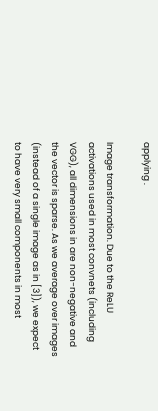applying .

Image transformation. Due to the ReLU activations used in most convnets (including VGG), all dimensions in are non-negative and the vector is sparse. As we average over images (instead of a single image as in [3]), we expect to have very small components in most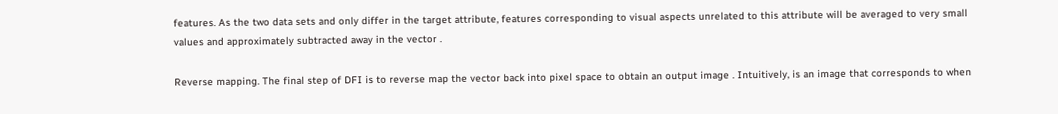features. As the two data sets and only differ in the target attribute, features corresponding to visual aspects unrelated to this attribute will be averaged to very small values and approximately subtracted away in the vector .

Reverse mapping. The final step of DFI is to reverse map the vector back into pixel space to obtain an output image . Intuitively, is an image that corresponds to when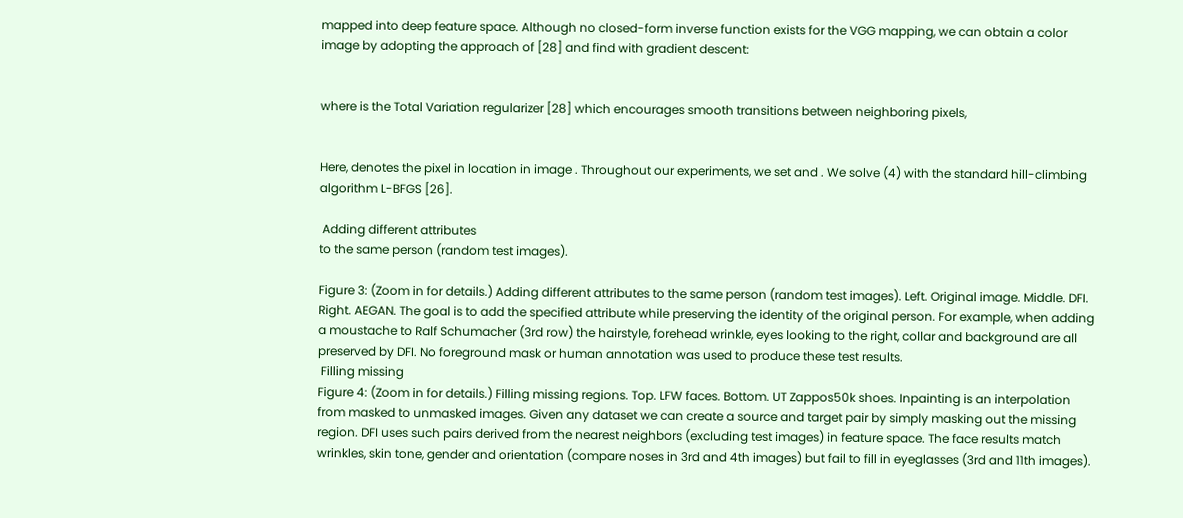mapped into deep feature space. Although no closed-form inverse function exists for the VGG mapping, we can obtain a color image by adopting the approach of [28] and find with gradient descent:


where is the Total Variation regularizer [28] which encourages smooth transitions between neighboring pixels,


Here, denotes the pixel in location in image . Throughout our experiments, we set and . We solve (4) with the standard hill-climbing algorithm L-BFGS [26].

 Adding different attributes
to the same person (random test images).

Figure 3: (Zoom in for details.) Adding different attributes to the same person (random test images). Left. Original image. Middle. DFI. Right. AEGAN. The goal is to add the specified attribute while preserving the identity of the original person. For example, when adding a moustache to Ralf Schumacher (3rd row) the hairstyle, forehead wrinkle, eyes looking to the right, collar and background are all preserved by DFI. No foreground mask or human annotation was used to produce these test results.
 Filling missing
Figure 4: (Zoom in for details.) Filling missing regions. Top. LFW faces. Bottom. UT Zappos50k shoes. Inpainting is an interpolation from masked to unmasked images. Given any dataset we can create a source and target pair by simply masking out the missing region. DFI uses such pairs derived from the nearest neighbors (excluding test images) in feature space. The face results match wrinkles, skin tone, gender and orientation (compare noses in 3rd and 4th images) but fail to fill in eyeglasses (3rd and 11th images).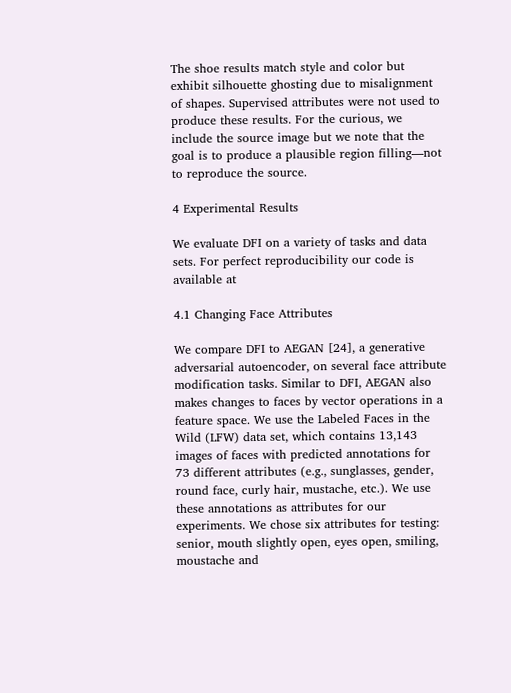The shoe results match style and color but exhibit silhouette ghosting due to misalignment of shapes. Supervised attributes were not used to produce these results. For the curious, we include the source image but we note that the goal is to produce a plausible region filling—not to reproduce the source.

4 Experimental Results

We evaluate DFI on a variety of tasks and data sets. For perfect reproducibility our code is available at

4.1 Changing Face Attributes

We compare DFI to AEGAN [24], a generative adversarial autoencoder, on several face attribute modification tasks. Similar to DFI, AEGAN also makes changes to faces by vector operations in a feature space. We use the Labeled Faces in the Wild (LFW) data set, which contains 13,143 images of faces with predicted annotations for 73 different attributes (e.g., sunglasses, gender, round face, curly hair, mustache, etc.). We use these annotations as attributes for our experiments. We chose six attributes for testing: senior, mouth slightly open, eyes open, smiling, moustache and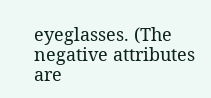eyeglasses. (The negative attributes are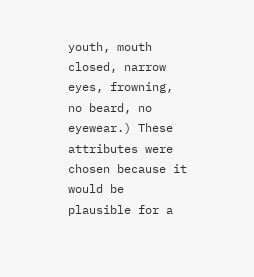youth, mouth closed, narrow eyes, frowning, no beard, no eyewear.) These attributes were chosen because it would be plausible for a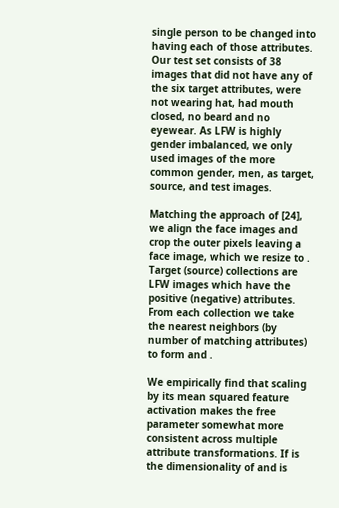single person to be changed into having each of those attributes. Our test set consists of 38 images that did not have any of the six target attributes, were not wearing hat, had mouth closed, no beard and no eyewear. As LFW is highly gender imbalanced, we only used images of the more common gender, men, as target, source, and test images.

Matching the approach of [24], we align the face images and crop the outer pixels leaving a face image, which we resize to . Target (source) collections are LFW images which have the positive (negative) attributes. From each collection we take the nearest neighbors (by number of matching attributes) to form and .

We empirically find that scaling by its mean squared feature activation makes the free parameter somewhat more consistent across multiple attribute transformations. If is the dimensionality of and is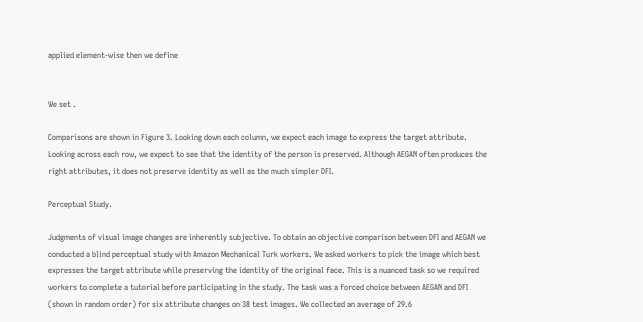applied element-wise then we define


We set .

Comparisons are shown in Figure 3. Looking down each column, we expect each image to express the target attribute. Looking across each row, we expect to see that the identity of the person is preserved. Although AEGAN often produces the right attributes, it does not preserve identity as well as the much simpler DFI.

Perceptual Study.

Judgments of visual image changes are inherently subjective. To obtain an objective comparison between DFI and AEGAN we conducted a blind perceptual study with Amazon Mechanical Turk workers. We asked workers to pick the image which best expresses the target attribute while preserving the identity of the original face. This is a nuanced task so we required workers to complete a tutorial before participating in the study. The task was a forced choice between AEGAN and DFI (shown in random order) for six attribute changes on 38 test images. We collected an average of 29.6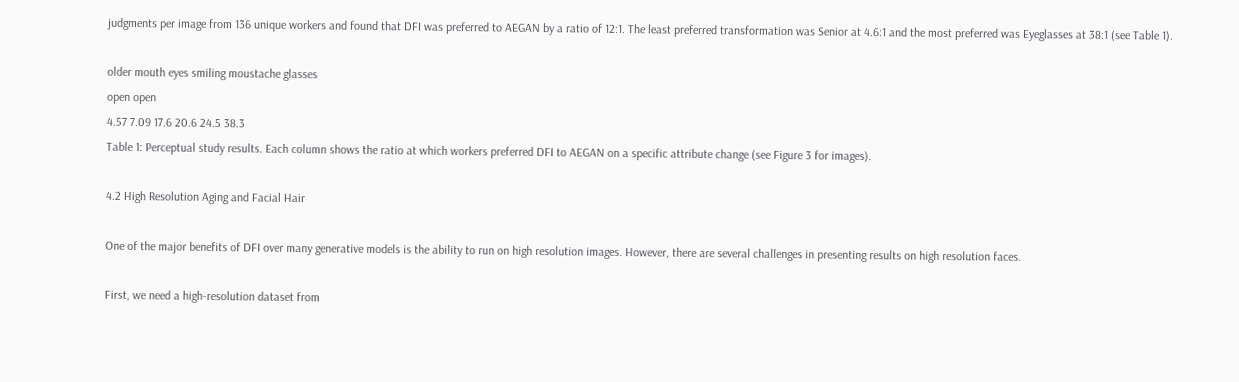judgments per image from 136 unique workers and found that DFI was preferred to AEGAN by a ratio of 12:1. The least preferred transformation was Senior at 4.6:1 and the most preferred was Eyeglasses at 38:1 (see Table 1).

older mouth eyes smiling moustache glasses
open open
4.57 7.09 17.6 20.6 24.5 38.3
Table 1: Perceptual study results. Each column shows the ratio at which workers preferred DFI to AEGAN on a specific attribute change (see Figure 3 for images).

4.2 High Resolution Aging and Facial Hair

One of the major benefits of DFI over many generative models is the ability to run on high resolution images. However, there are several challenges in presenting results on high resolution faces.

First, we need a high-resolution dataset from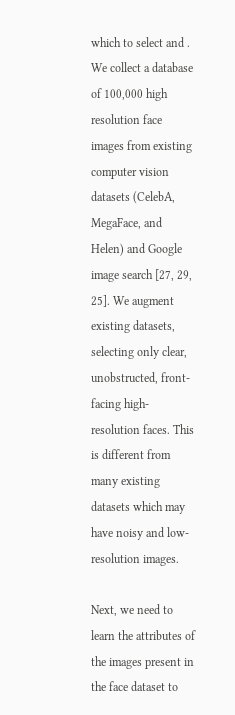which to select and . We collect a database of 100,000 high resolution face images from existing computer vision datasets (CelebA, MegaFace, and Helen) and Google image search [27, 29, 25]. We augment existing datasets, selecting only clear, unobstructed, front-facing high-resolution faces. This is different from many existing datasets which may have noisy and low-resolution images.

Next, we need to learn the attributes of the images present in the face dataset to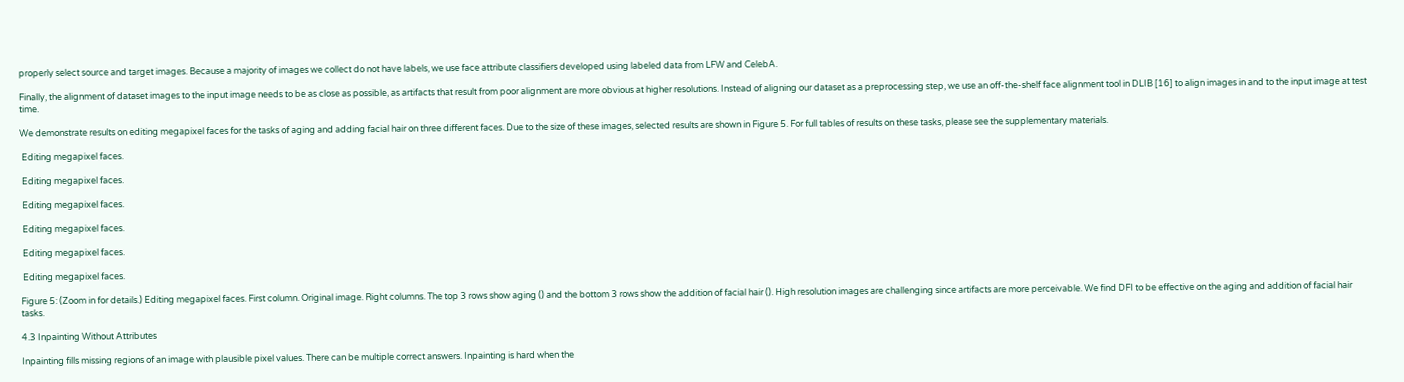properly select source and target images. Because a majority of images we collect do not have labels, we use face attribute classifiers developed using labeled data from LFW and CelebA.

Finally, the alignment of dataset images to the input image needs to be as close as possible, as artifacts that result from poor alignment are more obvious at higher resolutions. Instead of aligning our dataset as a preprocessing step, we use an off-the-shelf face alignment tool in DLIB [16] to align images in and to the input image at test time.

We demonstrate results on editing megapixel faces for the tasks of aging and adding facial hair on three different faces. Due to the size of these images, selected results are shown in Figure 5. For full tables of results on these tasks, please see the supplementary materials.

 Editing megapixel faces.

 Editing megapixel faces.

 Editing megapixel faces.

 Editing megapixel faces.

 Editing megapixel faces.

 Editing megapixel faces.

Figure 5: (Zoom in for details.) Editing megapixel faces. First column. Original image. Right columns. The top 3 rows show aging () and the bottom 3 rows show the addition of facial hair (). High resolution images are challenging since artifacts are more perceivable. We find DFI to be effective on the aging and addition of facial hair tasks.

4.3 Inpainting Without Attributes

Inpainting fills missing regions of an image with plausible pixel values. There can be multiple correct answers. Inpainting is hard when the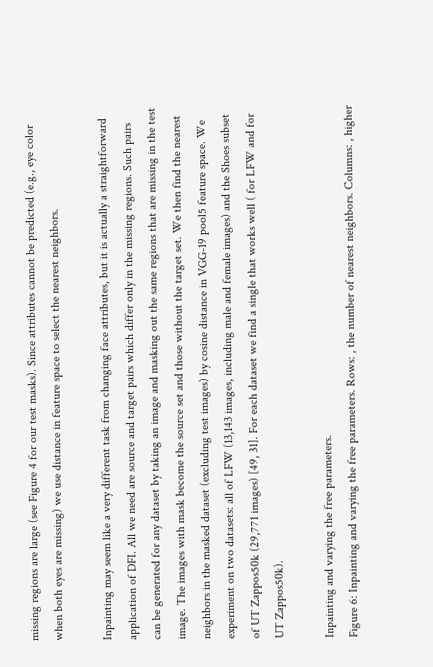missing regions are large (see Figure 4 for our test masks). Since attributes cannot be predicted (e.g., eye color when both eyes are missing) we use distance in feature space to select the nearest neighbors.

Inpainting may seem like a very different task from changing face attributes, but it is actually a straightforward application of DFI. All we need are source and target pairs which differ only in the missing regions. Such pairs can be generated for any dataset by taking an image and masking out the same regions that are missing in the test image. The images with mask become the source set and those without the target set. We then find the nearest neighbors in the masked dataset (excluding test images) by cosine distance in VGG-19 pool5 feature space. We experiment on two datasets: all of LFW (13,143 images, including male and female images) and the Shoes subset of UT Zappos50k (29,771 images) [49, 31]. For each dataset we find a single that works well ( for LFW and for UT Zappos50k).

Inpainting and varying the free parameters.
Figure 6: Inpainting and varying the free parameters. Rows: , the number of nearest neighbors. Columns: , higher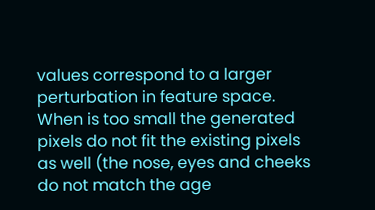values correspond to a larger perturbation in feature space. When is too small the generated pixels do not fit the existing pixels as well (the nose, eyes and cheeks do not match the age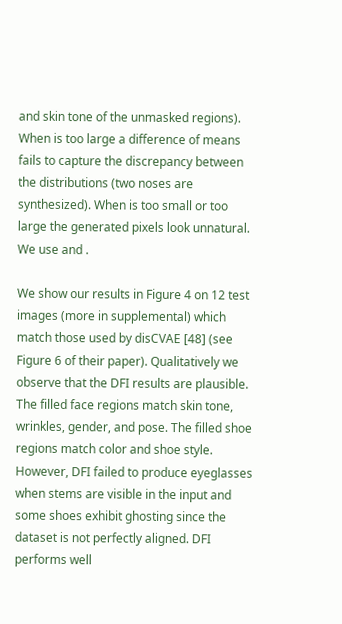and skin tone of the unmasked regions). When is too large a difference of means fails to capture the discrepancy between the distributions (two noses are synthesized). When is too small or too large the generated pixels look unnatural. We use and .

We show our results in Figure 4 on 12 test images (more in supplemental) which match those used by disCVAE [48] (see Figure 6 of their paper). Qualitatively we observe that the DFI results are plausible. The filled face regions match skin tone, wrinkles, gender, and pose. The filled shoe regions match color and shoe style. However, DFI failed to produce eyeglasses when stems are visible in the input and some shoes exhibit ghosting since the dataset is not perfectly aligned. DFI performs well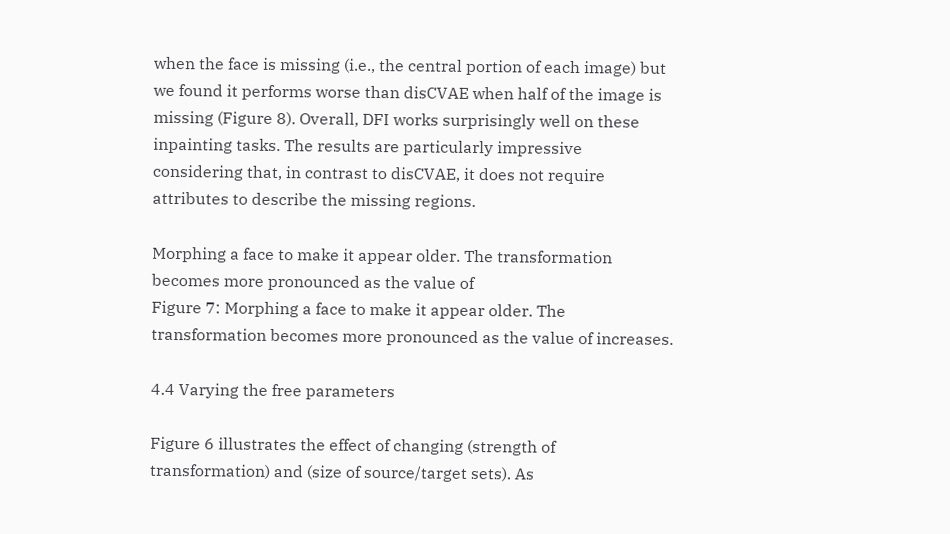when the face is missing (i.e., the central portion of each image) but we found it performs worse than disCVAE when half of the image is missing (Figure 8). Overall, DFI works surprisingly well on these inpainting tasks. The results are particularly impressive considering that, in contrast to disCVAE, it does not require attributes to describe the missing regions.

Morphing a face to make it appear older. The transformation becomes more pronounced as the value of
Figure 7: Morphing a face to make it appear older. The transformation becomes more pronounced as the value of increases.

4.4 Varying the free parameters

Figure 6 illustrates the effect of changing (strength of transformation) and (size of source/target sets). As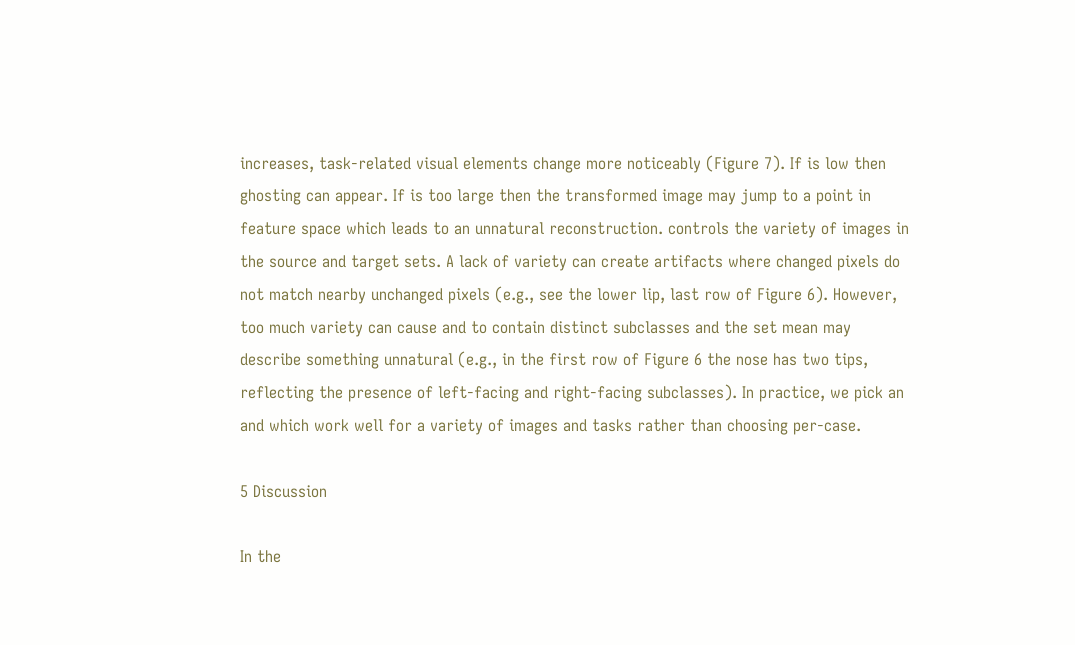increases, task-related visual elements change more noticeably (Figure 7). If is low then ghosting can appear. If is too large then the transformed image may jump to a point in feature space which leads to an unnatural reconstruction. controls the variety of images in the source and target sets. A lack of variety can create artifacts where changed pixels do not match nearby unchanged pixels (e.g., see the lower lip, last row of Figure 6). However, too much variety can cause and to contain distinct subclasses and the set mean may describe something unnatural (e.g., in the first row of Figure 6 the nose has two tips, reflecting the presence of left-facing and right-facing subclasses). In practice, we pick an and which work well for a variety of images and tasks rather than choosing per-case.

5 Discussion

In the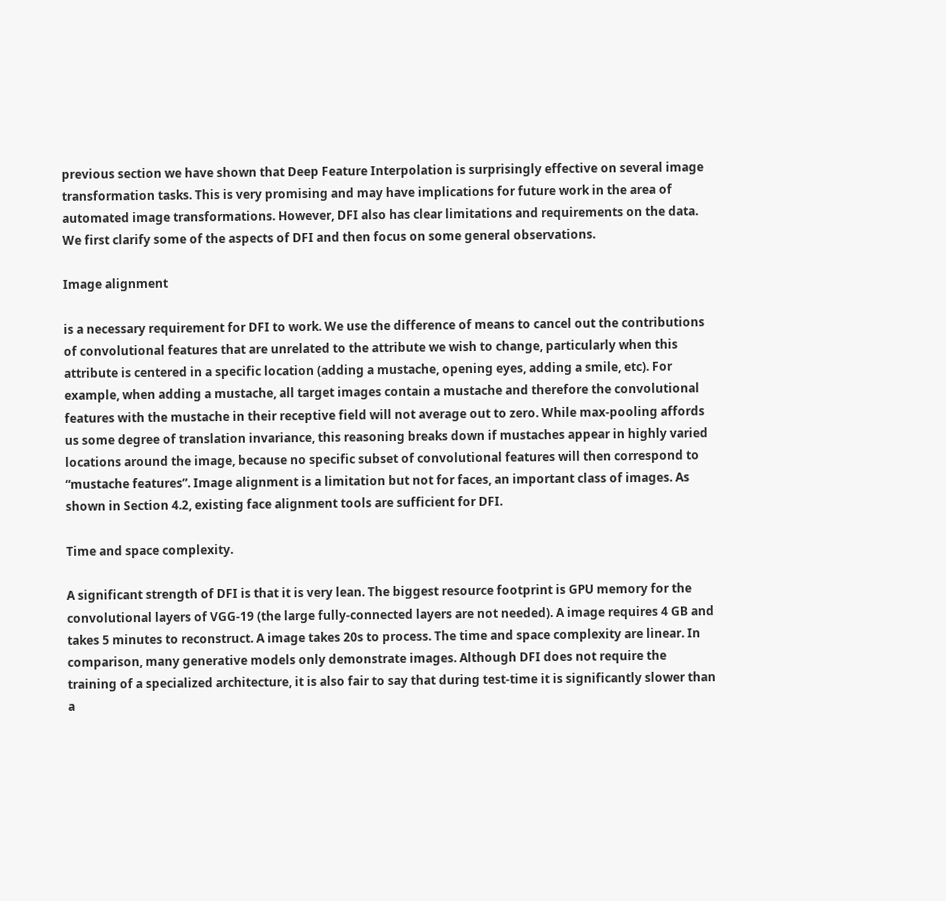previous section we have shown that Deep Feature Interpolation is surprisingly effective on several image transformation tasks. This is very promising and may have implications for future work in the area of automated image transformations. However, DFI also has clear limitations and requirements on the data. We first clarify some of the aspects of DFI and then focus on some general observations.

Image alignment

is a necessary requirement for DFI to work. We use the difference of means to cancel out the contributions of convolutional features that are unrelated to the attribute we wish to change, particularly when this attribute is centered in a specific location (adding a mustache, opening eyes, adding a smile, etc). For example, when adding a mustache, all target images contain a mustache and therefore the convolutional features with the mustache in their receptive field will not average out to zero. While max-pooling affords us some degree of translation invariance, this reasoning breaks down if mustaches appear in highly varied locations around the image, because no specific subset of convolutional features will then correspond to “mustache features”. Image alignment is a limitation but not for faces, an important class of images. As shown in Section 4.2, existing face alignment tools are sufficient for DFI.

Time and space complexity.

A significant strength of DFI is that it is very lean. The biggest resource footprint is GPU memory for the convolutional layers of VGG-19 (the large fully-connected layers are not needed). A image requires 4 GB and takes 5 minutes to reconstruct. A image takes 20s to process. The time and space complexity are linear. In comparison, many generative models only demonstrate images. Although DFI does not require the training of a specialized architecture, it is also fair to say that during test-time it is significantly slower than a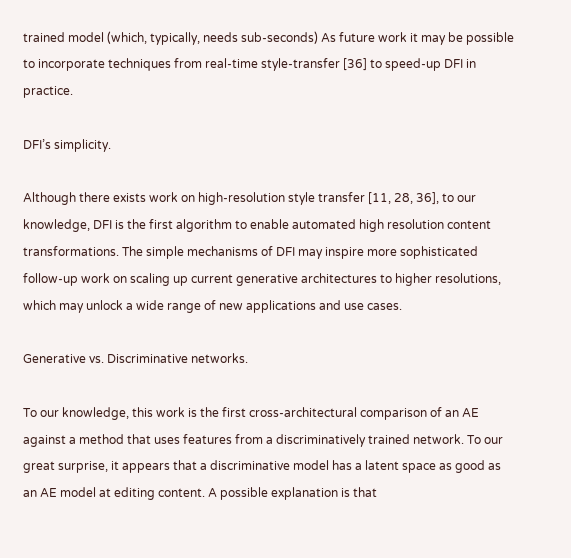trained model (which, typically, needs sub-seconds) As future work it may be possible to incorporate techniques from real-time style-transfer [36] to speed-up DFI in practice.

DFI’s simplicity.

Although there exists work on high-resolution style transfer [11, 28, 36], to our knowledge, DFI is the first algorithm to enable automated high resolution content transformations. The simple mechanisms of DFI may inspire more sophisticated follow-up work on scaling up current generative architectures to higher resolutions, which may unlock a wide range of new applications and use cases.

Generative vs. Discriminative networks.

To our knowledge, this work is the first cross-architectural comparison of an AE against a method that uses features from a discriminatively trained network. To our great surprise, it appears that a discriminative model has a latent space as good as an AE model at editing content. A possible explanation is that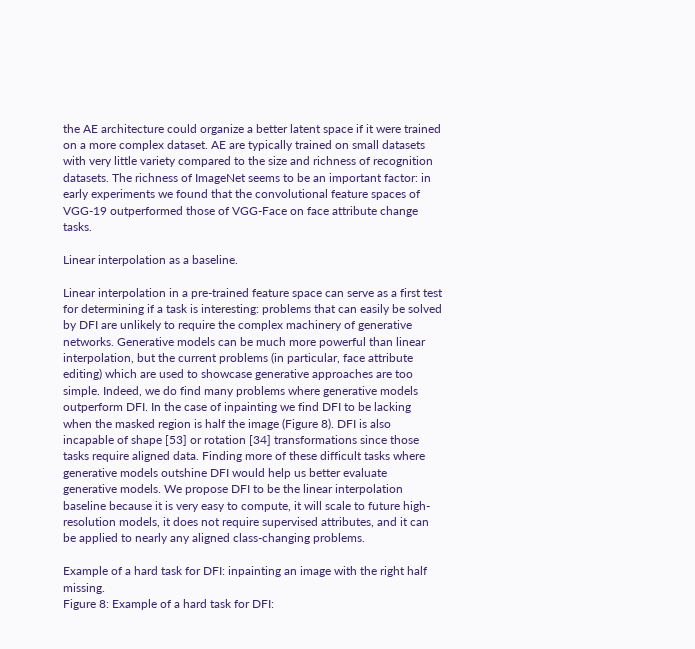the AE architecture could organize a better latent space if it were trained on a more complex dataset. AE are typically trained on small datasets with very little variety compared to the size and richness of recognition datasets. The richness of ImageNet seems to be an important factor: in early experiments we found that the convolutional feature spaces of VGG-19 outperformed those of VGG-Face on face attribute change tasks.

Linear interpolation as a baseline.

Linear interpolation in a pre-trained feature space can serve as a first test for determining if a task is interesting: problems that can easily be solved by DFI are unlikely to require the complex machinery of generative networks. Generative models can be much more powerful than linear interpolation, but the current problems (in particular, face attribute editing) which are used to showcase generative approaches are too simple. Indeed, we do find many problems where generative models outperform DFI. In the case of inpainting we find DFI to be lacking when the masked region is half the image (Figure 8). DFI is also incapable of shape [53] or rotation [34] transformations since those tasks require aligned data. Finding more of these difficult tasks where generative models outshine DFI would help us better evaluate generative models. We propose DFI to be the linear interpolation baseline because it is very easy to compute, it will scale to future high-resolution models, it does not require supervised attributes, and it can be applied to nearly any aligned class-changing problems.

Example of a hard task for DFI: inpainting an image with the right half missing.
Figure 8: Example of a hard task for DFI: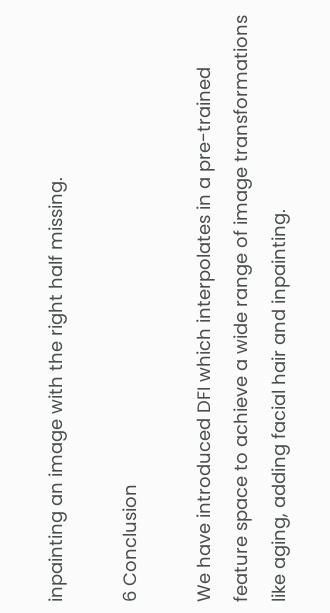inpainting an image with the right half missing.

6 Conclusion

We have introduced DFI which interpolates in a pre-trained feature space to achieve a wide range of image transformations like aging, adding facial hair and inpainting.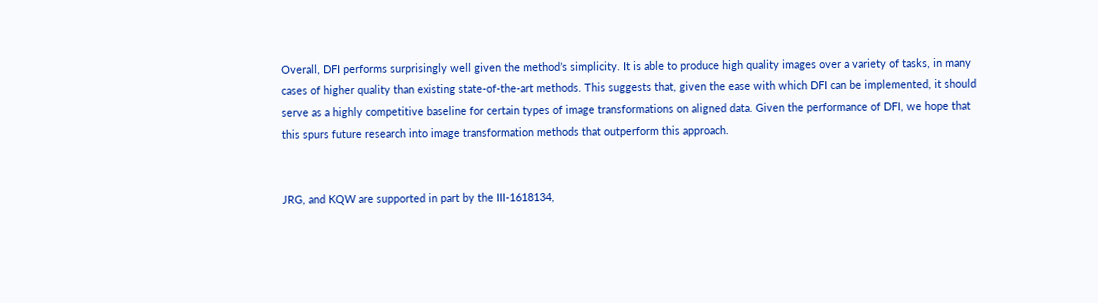Overall, DFI performs surprisingly well given the method’s simplicity. It is able to produce high quality images over a variety of tasks, in many cases of higher quality than existing state-of-the-art methods. This suggests that, given the ease with which DFI can be implemented, it should serve as a highly competitive baseline for certain types of image transformations on aligned data. Given the performance of DFI, we hope that this spurs future research into image transformation methods that outperform this approach.


JRG, and KQW are supported in part by the III-1618134,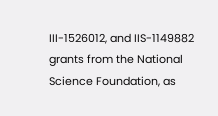III-1526012, and IIS-1149882 grants from the National Science Foundation, as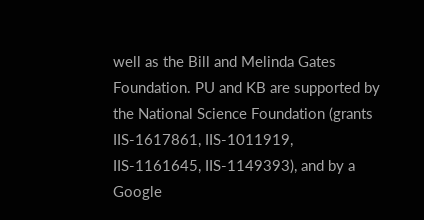well as the Bill and Melinda Gates Foundation. PU and KB are supported by the National Science Foundation (grants IIS-1617861, IIS-1011919, IIS-1161645, IIS-1149393), and by a Google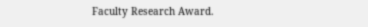Faculty Research Award.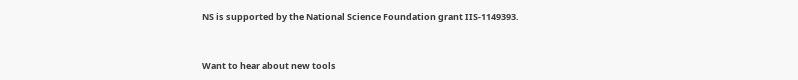NS is supported by the National Science Foundation grant IIS-1149393.


Want to hear about new tools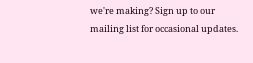we're making? Sign up to our mailing list for occasional updates.